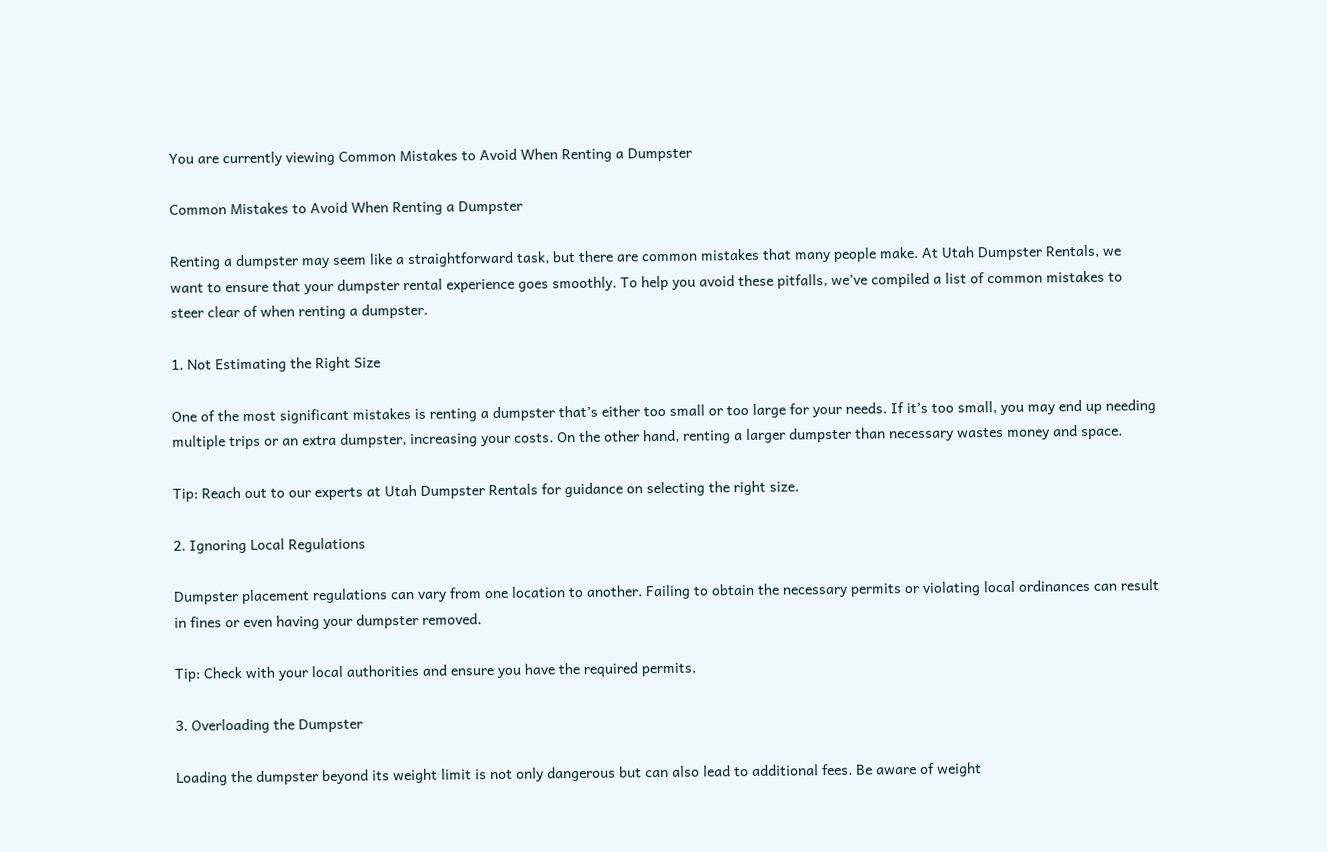You are currently viewing Common Mistakes to Avoid When Renting a Dumpster

Common Mistakes to Avoid When Renting a Dumpster

Renting a dumpster may seem like a straightforward task, but there are common mistakes that many people make. At Utah Dumpster Rentals, we want to ensure that your dumpster rental experience goes smoothly. To help you avoid these pitfalls, we’ve compiled a list of common mistakes to steer clear of when renting a dumpster.

1. Not Estimating the Right Size

One of the most significant mistakes is renting a dumpster that’s either too small or too large for your needs. If it’s too small, you may end up needing multiple trips or an extra dumpster, increasing your costs. On the other hand, renting a larger dumpster than necessary wastes money and space.

Tip: Reach out to our experts at Utah Dumpster Rentals for guidance on selecting the right size.

2. Ignoring Local Regulations

Dumpster placement regulations can vary from one location to another. Failing to obtain the necessary permits or violating local ordinances can result in fines or even having your dumpster removed.

Tip: Check with your local authorities and ensure you have the required permits.

3. Overloading the Dumpster

Loading the dumpster beyond its weight limit is not only dangerous but can also lead to additional fees. Be aware of weight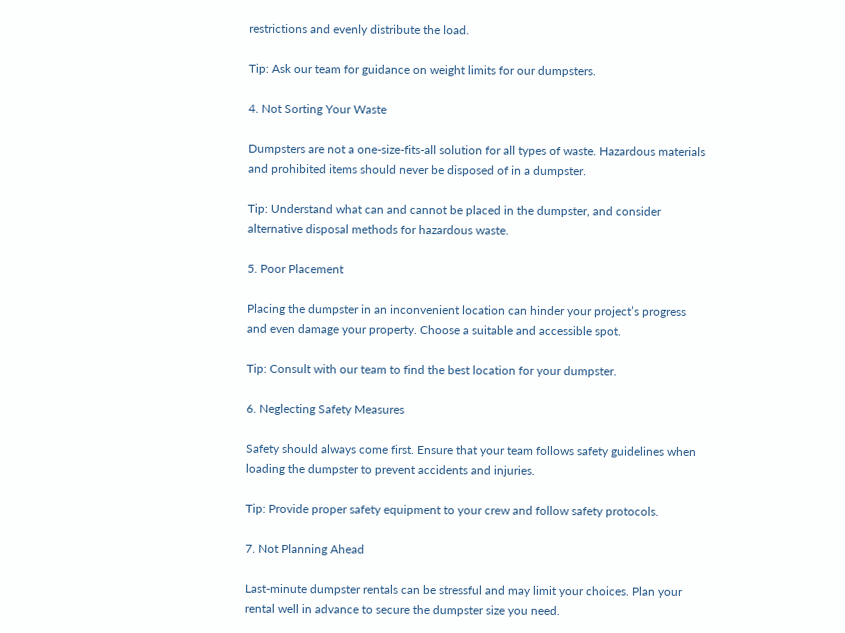restrictions and evenly distribute the load.

Tip: Ask our team for guidance on weight limits for our dumpsters.

4. Not Sorting Your Waste

Dumpsters are not a one-size-fits-all solution for all types of waste. Hazardous materials and prohibited items should never be disposed of in a dumpster.

Tip: Understand what can and cannot be placed in the dumpster, and consider alternative disposal methods for hazardous waste.

5. Poor Placement

Placing the dumpster in an inconvenient location can hinder your project’s progress and even damage your property. Choose a suitable and accessible spot.

Tip: Consult with our team to find the best location for your dumpster.

6. Neglecting Safety Measures

Safety should always come first. Ensure that your team follows safety guidelines when loading the dumpster to prevent accidents and injuries.

Tip: Provide proper safety equipment to your crew and follow safety protocols.

7. Not Planning Ahead

Last-minute dumpster rentals can be stressful and may limit your choices. Plan your rental well in advance to secure the dumpster size you need.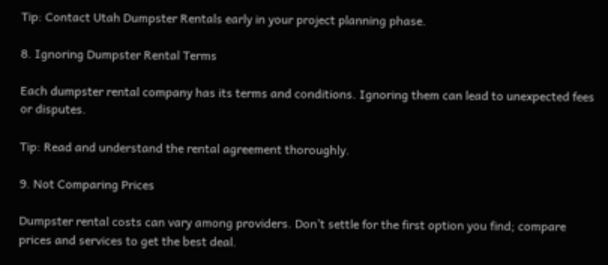Tip: Contact Utah Dumpster Rentals early in your project planning phase.

8. Ignoring Dumpster Rental Terms

Each dumpster rental company has its terms and conditions. Ignoring them can lead to unexpected fees or disputes.

Tip: Read and understand the rental agreement thoroughly.

9. Not Comparing Prices

Dumpster rental costs can vary among providers. Don’t settle for the first option you find; compare prices and services to get the best deal.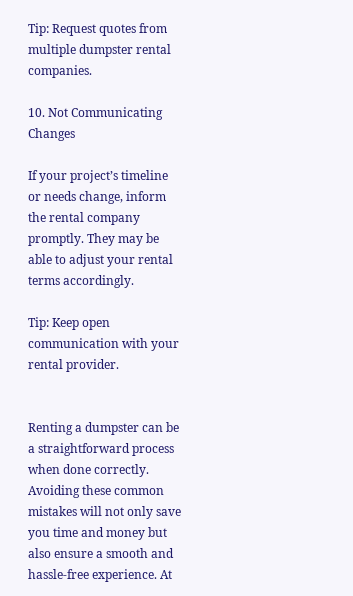Tip: Request quotes from multiple dumpster rental companies.

10. Not Communicating Changes

If your project’s timeline or needs change, inform the rental company promptly. They may be able to adjust your rental terms accordingly.

Tip: Keep open communication with your rental provider.


Renting a dumpster can be a straightforward process when done correctly. Avoiding these common mistakes will not only save you time and money but also ensure a smooth and hassle-free experience. At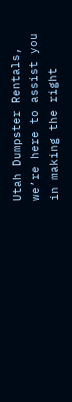Utah Dumpster Rentals, we’re here to assist you in making the right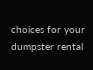choices for your dumpster rental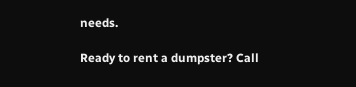needs.

Ready to rent a dumpster? Call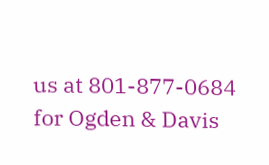us at 801-877-0684 for Ogden & Davis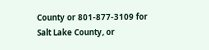County or 801-877-3109 for Salt Lake County, or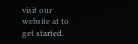visit our website at to get started.